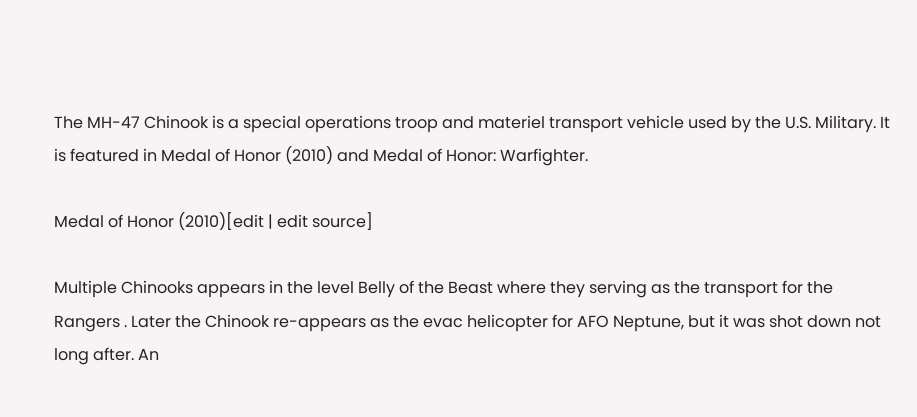The MH-47 Chinook is a special operations troop and materiel transport vehicle used by the U.S. Military. It is featured in Medal of Honor (2010) and Medal of Honor: Warfighter.

Medal of Honor (2010)[edit | edit source]

Multiple Chinooks appears in the level Belly of the Beast where they serving as the transport for the Rangers . Later the Chinook re-appears as the evac helicopter for AFO Neptune, but it was shot down not long after. An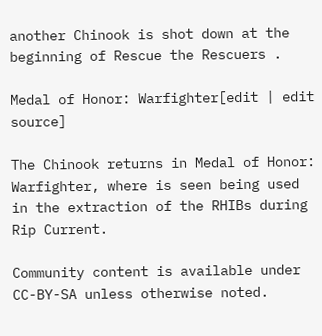another Chinook is shot down at the beginning of Rescue the Rescuers .

Medal of Honor: Warfighter[edit | edit source]

The Chinook returns in Medal of Honor: Warfighter, where is seen being used in the extraction of the RHIBs during Rip Current.

Community content is available under CC-BY-SA unless otherwise noted.